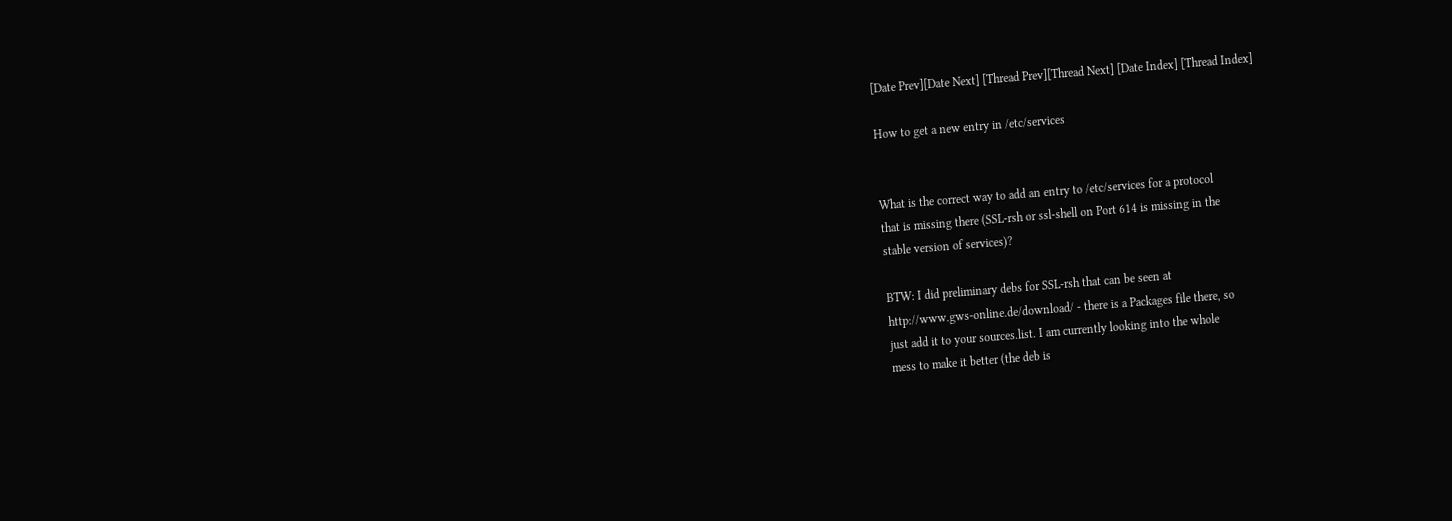[Date Prev][Date Next] [Thread Prev][Thread Next] [Date Index] [Thread Index]

How to get a new entry in /etc/services


What is the correct way to add an entry to /etc/services for a protocol
that is missing there (SSL-rsh or ssl-shell on Port 614 is missing in the
stable version of services)?

BTW: I did preliminary debs for SSL-rsh that can be seen at
http://www.gws-online.de/download/ - there is a Packages file there, so
just add it to your sources.list. I am currently looking into the whole
mess to make it better (the deb is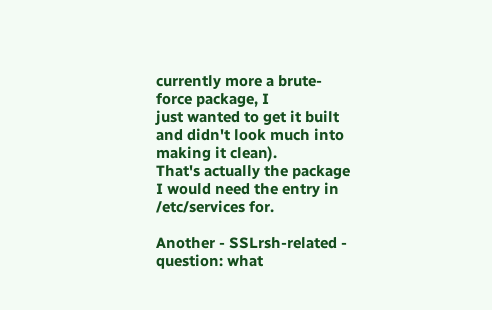currently more a brute-force package, I
just wanted to get it built and didn't look much into making it clean).
That's actually the package I would need the entry in /etc/services for.

Another - SSLrsh-related - question: what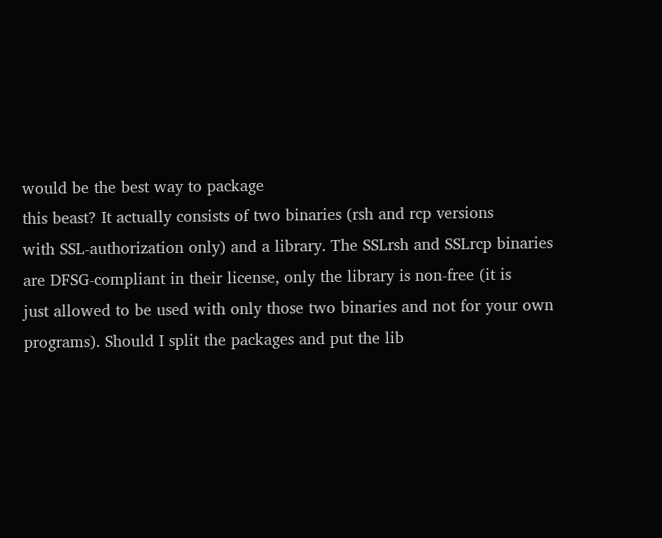would be the best way to package
this beast? It actually consists of two binaries (rsh and rcp versions
with SSL-authorization only) and a library. The SSLrsh and SSLrcp binaries
are DFSG-compliant in their license, only the library is non-free (it is
just allowed to be used with only those two binaries and not for your own
programs). Should I split the packages and put the lib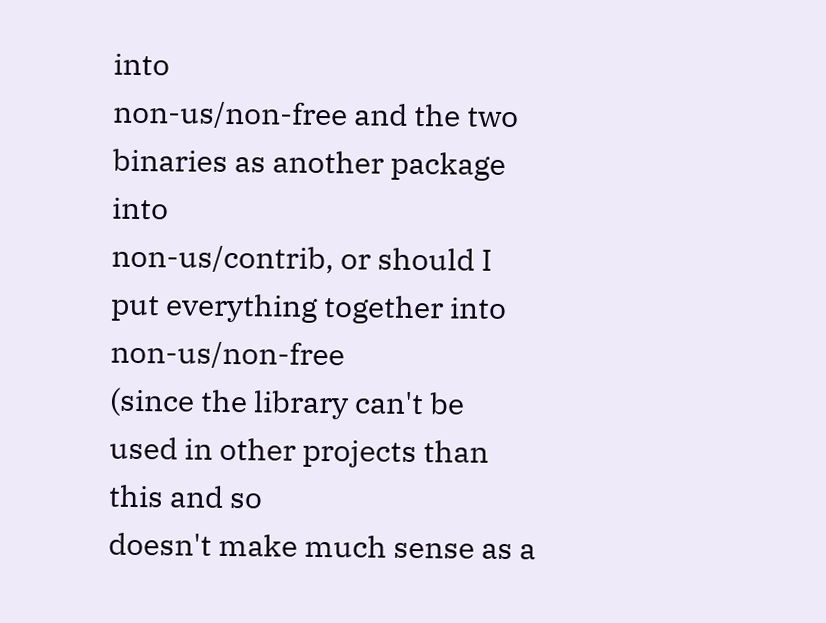into
non-us/non-free and the two binaries as another package into
non-us/contrib, or should I put everything together into non-us/non-free
(since the library can't be used in other projects than this and so
doesn't make much sense as a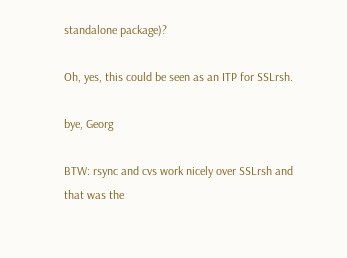standalone package)?

Oh, yes, this could be seen as an ITP for SSLrsh.

bye, Georg

BTW: rsync and cvs work nicely over SSLrsh and that was the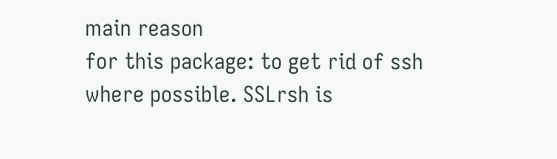main reason
for this package: to get rid of ssh where possible. SSLrsh is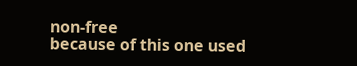non-free
because of this one used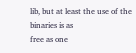lib, but at least the use of the binaries is as
free as one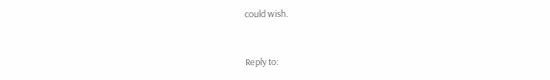could wish.


Reply to: